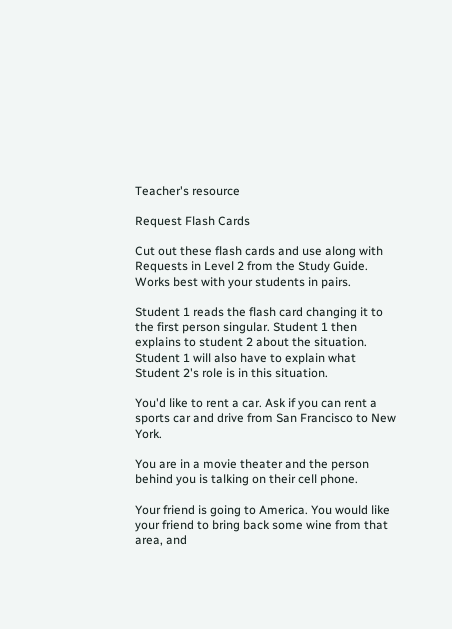Teacher's resource

Request Flash Cards

Cut out these flash cards and use along with Requests in Level 2 from the Study Guide. Works best with your students in pairs.

Student 1 reads the flash card changing it to the first person singular. Student 1 then explains to student 2 about the situation. Student 1 will also have to explain what Student 2's role is in this situation.

You'd like to rent a car. Ask if you can rent a sports car and drive from San Francisco to New York.

You are in a movie theater and the person behind you is talking on their cell phone.

Your friend is going to America. You would like your friend to bring back some wine from that area, and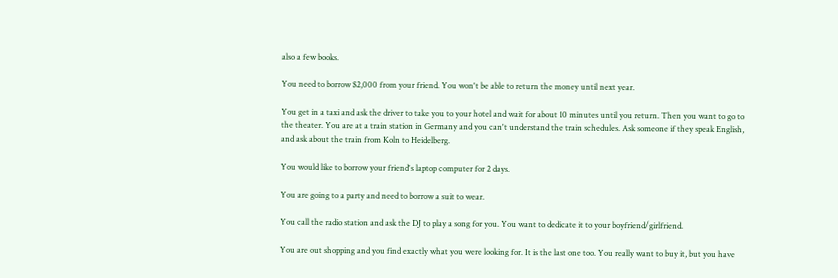also a few books.

You need to borrow $2,000 from your friend. You won't be able to return the money until next year.

You get in a taxi and ask the driver to take you to your hotel and wait for about 10 minutes until you return. Then you want to go to the theater. You are at a train station in Germany and you can't understand the train schedules. Ask someone if they speak English, and ask about the train from Koln to Heidelberg.

You would like to borrow your friend's laptop computer for 2 days.

You are going to a party and need to borrow a suit to wear.

You call the radio station and ask the DJ to play a song for you. You want to dedicate it to your boyfriend/girlfriend.

You are out shopping and you find exactly what you were looking for. It is the last one too. You really want to buy it, but you have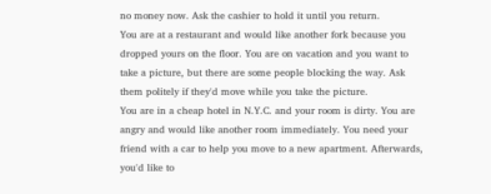no money now. Ask the cashier to hold it until you return.
You are at a restaurant and would like another fork because you dropped yours on the floor. You are on vacation and you want to take a picture, but there are some people blocking the way. Ask them politely if they'd move while you take the picture.
You are in a cheap hotel in N.Y.C. and your room is dirty. You are angry and would like another room immediately. You need your friend with a car to help you move to a new apartment. Afterwards, you'd like to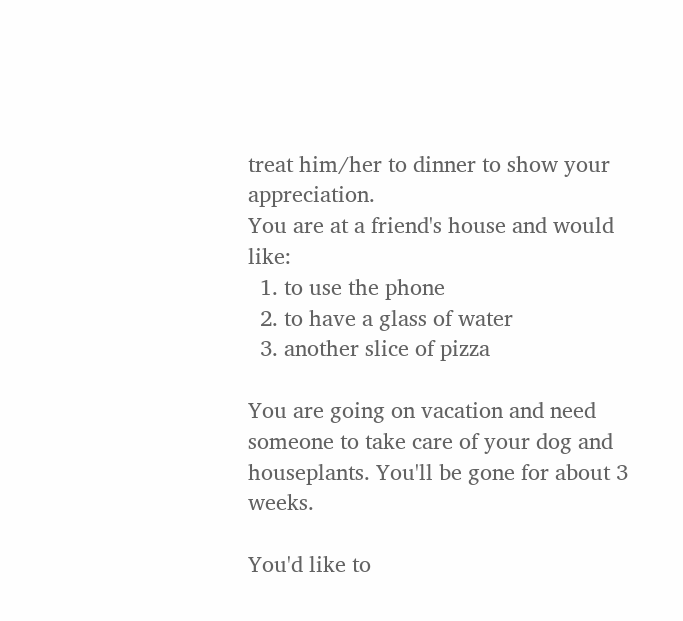treat him/her to dinner to show your appreciation.
You are at a friend's house and would like:
  1. to use the phone
  2. to have a glass of water
  3. another slice of pizza

You are going on vacation and need someone to take care of your dog and houseplants. You'll be gone for about 3 weeks.

You'd like to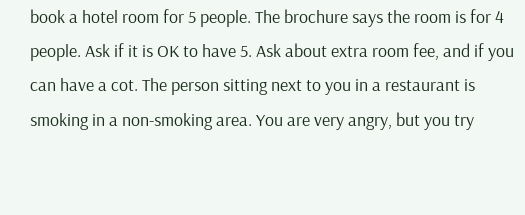book a hotel room for 5 people. The brochure says the room is for 4 people. Ask if it is OK to have 5. Ask about extra room fee, and if you can have a cot. The person sitting next to you in a restaurant is smoking in a non-smoking area. You are very angry, but you try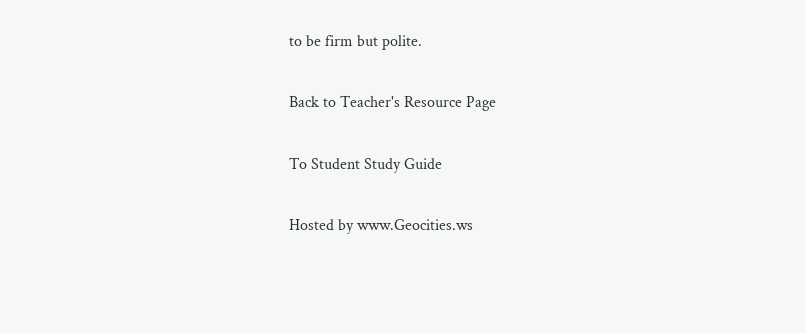to be firm but polite.

Back to Teacher's Resource Page

To Student Study Guide

Hosted by www.Geocities.ws